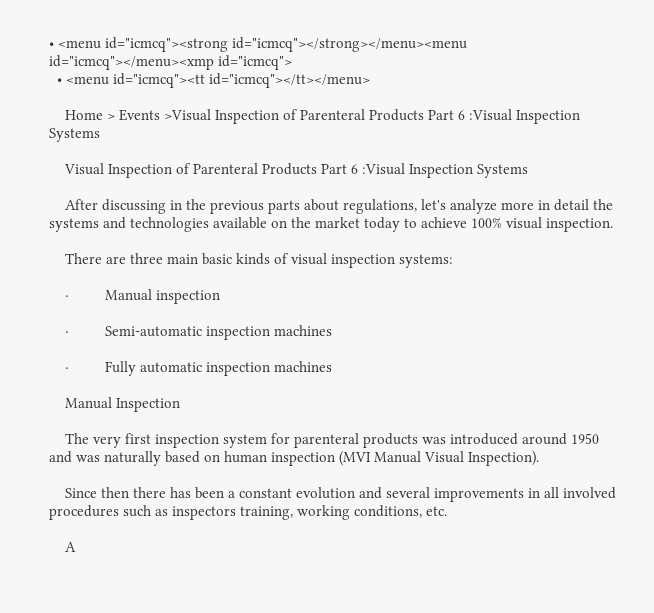• <menu id="icmcq"><strong id="icmcq"></strong></menu><menu id="icmcq"></menu><xmp id="icmcq">
  • <menu id="icmcq"><tt id="icmcq"></tt></menu>

    Home > Events >Visual Inspection of Parenteral Products Part 6 :Visual Inspection Systems

    Visual Inspection of Parenteral Products Part 6 :Visual Inspection Systems

    After discussing in the previous parts about regulations, let's analyze more in detail the systems and technologies available on the market today to achieve 100% visual inspection.

    There are three main basic kinds of visual inspection systems:

    ·         Manual inspection

    ·         Semi-automatic inspection machines

    ·         Fully automatic inspection machines

    Manual Inspection

    The very first inspection system for parenteral products was introduced around 1950 and was naturally based on human inspection (MVI Manual Visual Inspection).

    Since then there has been a constant evolution and several improvements in all involved procedures such as inspectors training, working conditions, etc.

    A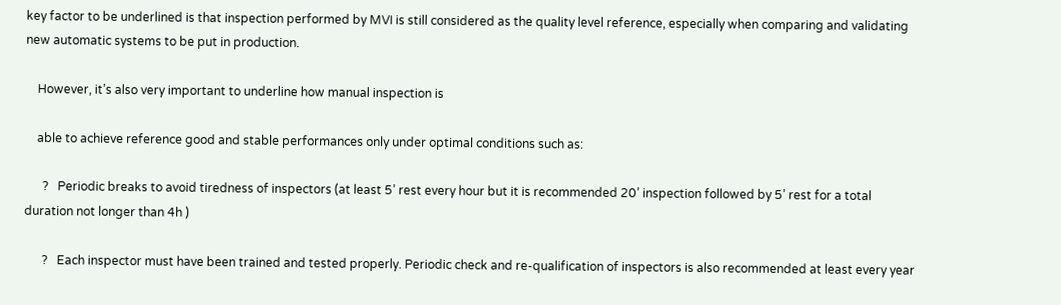key factor to be underlined is that inspection performed by MVI is still considered as the quality level reference, especially when comparing and validating new automatic systems to be put in production.

    However, it’s also very important to underline how manual inspection is

    able to achieve reference good and stable performances only under optimal conditions such as:

      ?   Periodic breaks to avoid tiredness of inspectors (at least 5’ rest every hour but it is recommended 20’ inspection followed by 5’ rest for a total duration not longer than 4h )

      ?   Each inspector must have been trained and tested properly. Periodic check and re-qualification of inspectors is also recommended at least every year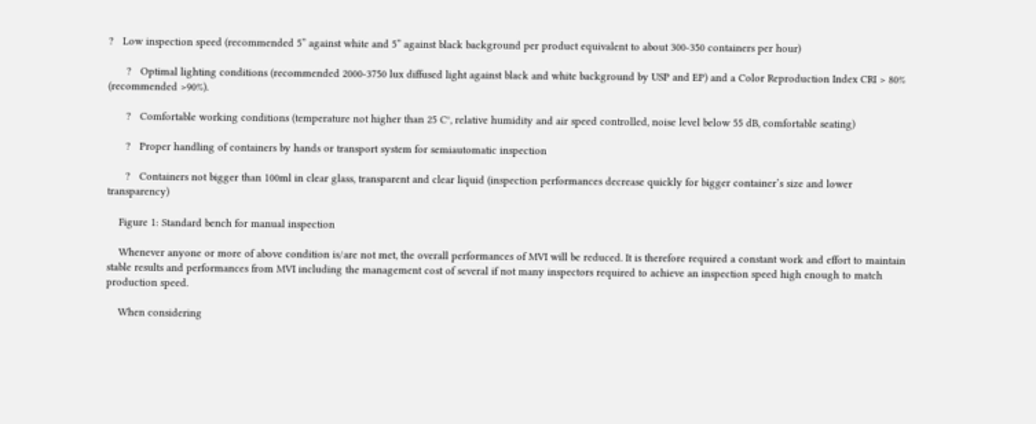?   Low inspection speed (recommended 5” against white and 5” against black background per product equivalent to about 300-350 containers per hour)

      ?   Optimal lighting conditions (recommended 2000-3750 lux diffused light against black and white background by USP and EP) and a Color Reproduction Index CRI > 80% (recommended >90%).

      ?   Comfortable working conditions (temperature not higher than 25 C°, relative humidity and air speed controlled, noise level below 55 dB, comfortable seating)

      ?   Proper handling of containers by hands or transport system for semiautomatic inspection

      ?   Containers not bigger than 100ml in clear glass, transparent and clear liquid (inspection performances decrease quickly for bigger container’s size and lower transparency)

    Figure 1: Standard bench for manual inspection

    Whenever anyone or more of above condition is/are not met, the overall performances of MVI will be reduced. It is therefore required a constant work and effort to maintain stable results and performances from MVI including the management cost of several if not many inspectors required to achieve an inspection speed high enough to match production speed.

    When considering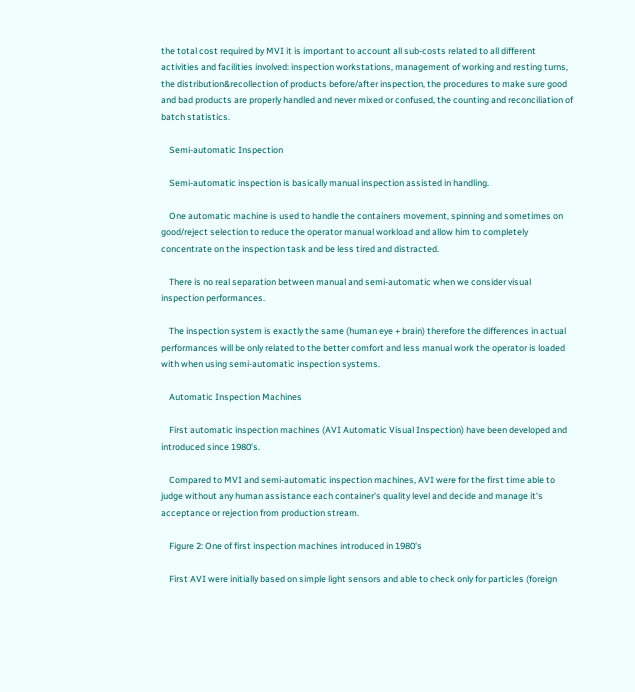the total cost required by MVI it is important to account all sub-costs related to all different activities and facilities involved: inspection workstations, management of working and resting turns, the distribution&recollection of products before/after inspection, the procedures to make sure good and bad products are properly handled and never mixed or confused, the counting and reconciliation of batch statistics.

    Semi-automatic Inspection

    Semi-automatic inspection is basically manual inspection assisted in handling.

    One automatic machine is used to handle the containers movement, spinning and sometimes on good/reject selection to reduce the operator manual workload and allow him to completely concentrate on the inspection task and be less tired and distracted.

    There is no real separation between manual and semi-automatic when we consider visual inspection performances.

    The inspection system is exactly the same (human eye + brain) therefore the differences in actual performances will be only related to the better comfort and less manual work the operator is loaded with when using semi-automatic inspection systems.

    Automatic Inspection Machines

    First automatic inspection machines (AVI Automatic Visual Inspection) have been developed and introduced since 1980’s.

    Compared to MVI and semi-automatic inspection machines, AVI were for the first time able to judge without any human assistance each container's quality level and decide and manage it's acceptance or rejection from production stream.

    Figure 2: One of first inspection machines introduced in 1980's

    First AVI were initially based on simple light sensors and able to check only for particles (foreign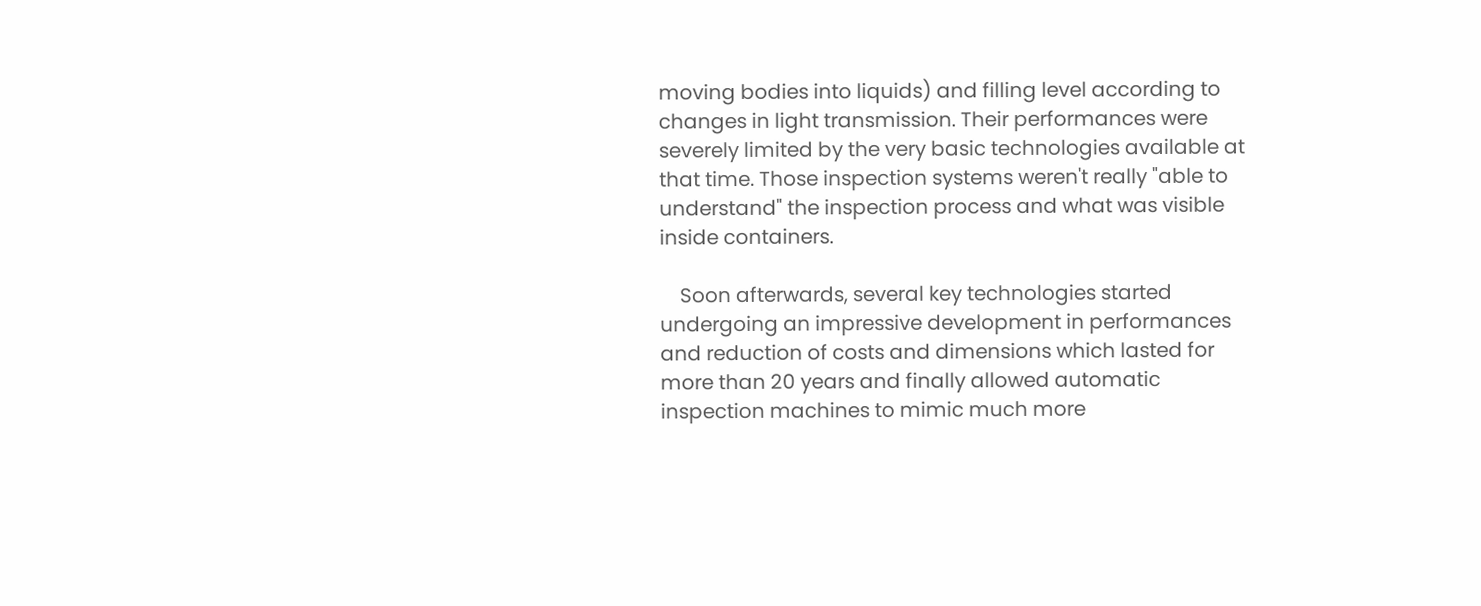moving bodies into liquids) and filling level according to changes in light transmission. Their performances were severely limited by the very basic technologies available at that time. Those inspection systems weren't really "able to understand" the inspection process and what was visible inside containers.

    Soon afterwards, several key technologies started undergoing an impressive development in performances and reduction of costs and dimensions which lasted for more than 20 years and finally allowed automatic inspection machines to mimic much more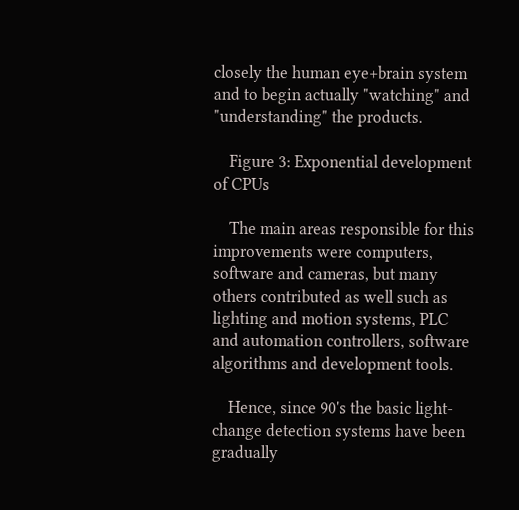closely the human eye+brain system and to begin actually "watching" and "understanding" the products.

    Figure 3: Exponential development of CPUs

    The main areas responsible for this improvements were computers, software and cameras, but many others contributed as well such as lighting and motion systems, PLC and automation controllers, software algorithms and development tools.

    Hence, since 90's the basic light-change detection systems have been gradually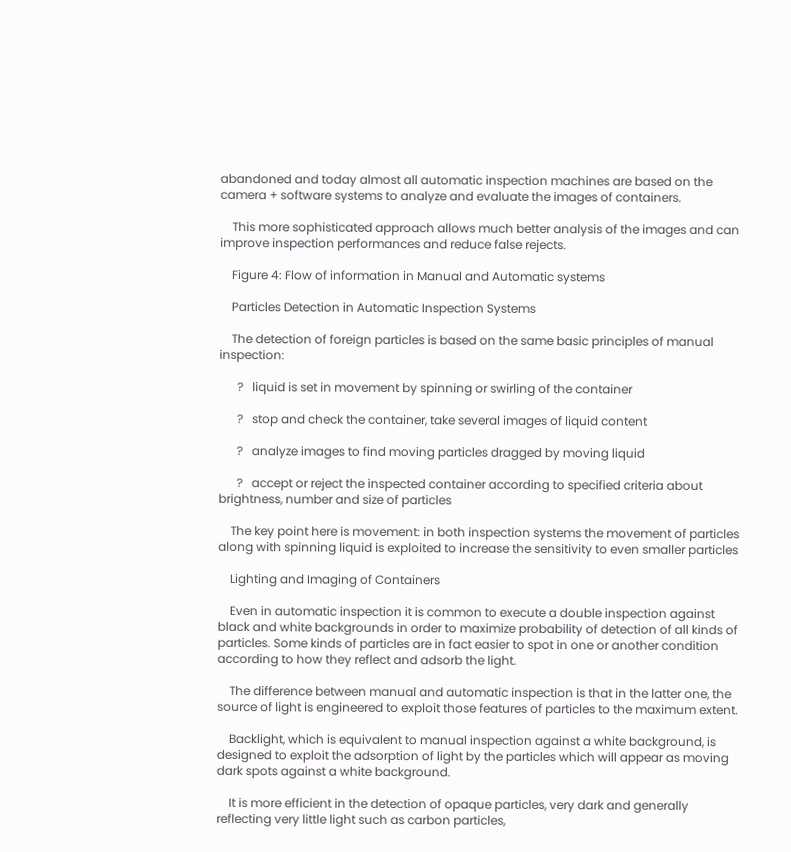abandoned and today almost all automatic inspection machines are based on the camera + software systems to analyze and evaluate the images of containers.

    This more sophisticated approach allows much better analysis of the images and can improve inspection performances and reduce false rejects.

    Figure 4: Flow of information in Manual and Automatic systems

    Particles Detection in Automatic Inspection Systems

    The detection of foreign particles is based on the same basic principles of manual inspection:

      ?   liquid is set in movement by spinning or swirling of the container

      ?   stop and check the container, take several images of liquid content

      ?   analyze images to find moving particles dragged by moving liquid

      ?   accept or reject the inspected container according to specified criteria about brightness, number and size of particles

    The key point here is movement: in both inspection systems the movement of particles along with spinning liquid is exploited to increase the sensitivity to even smaller particles

    Lighting and Imaging of Containers

    Even in automatic inspection it is common to execute a double inspection against black and white backgrounds in order to maximize probability of detection of all kinds of particles. Some kinds of particles are in fact easier to spot in one or another condition according to how they reflect and adsorb the light.

    The difference between manual and automatic inspection is that in the latter one, the source of light is engineered to exploit those features of particles to the maximum extent.

    Backlight, which is equivalent to manual inspection against a white background, is designed to exploit the adsorption of light by the particles which will appear as moving dark spots against a white background.

    It is more efficient in the detection of opaque particles, very dark and generally reflecting very little light such as carbon particles,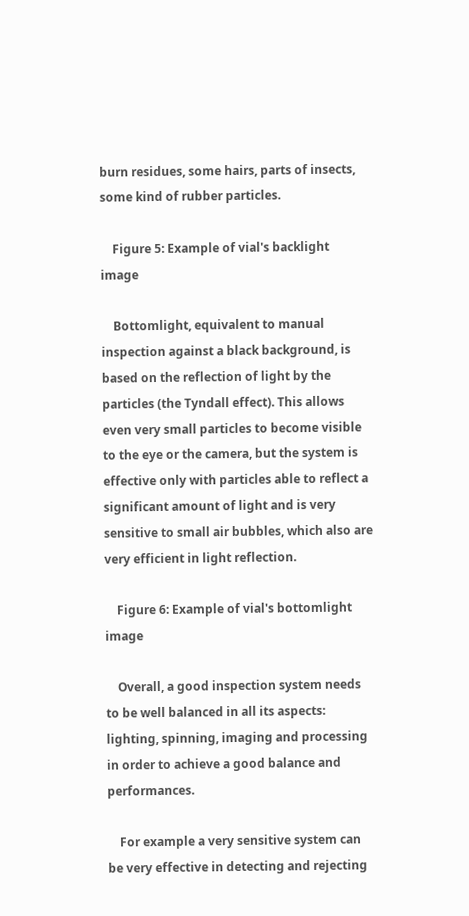burn residues, some hairs, parts of insects, some kind of rubber particles.

    Figure 5: Example of vial's backlight image

    Bottomlight, equivalent to manual inspection against a black background, is based on the reflection of light by the particles (the Tyndall effect). This allows even very small particles to become visible to the eye or the camera, but the system is effective only with particles able to reflect a significant amount of light and is very sensitive to small air bubbles, which also are very efficient in light reflection.

    Figure 6: Example of vial's bottomlight image

    Overall, a good inspection system needs to be well balanced in all its aspects: lighting, spinning, imaging and processing in order to achieve a good balance and performances.

    For example a very sensitive system can be very effective in detecting and rejecting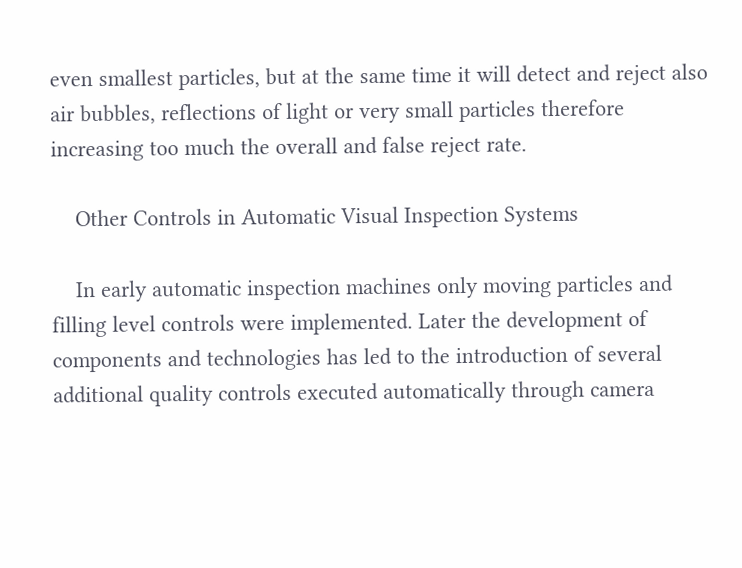even smallest particles, but at the same time it will detect and reject also air bubbles, reflections of light or very small particles therefore increasing too much the overall and false reject rate.

    Other Controls in Automatic Visual Inspection Systems

    In early automatic inspection machines only moving particles and filling level controls were implemented. Later the development of components and technologies has led to the introduction of several additional quality controls executed automatically through camera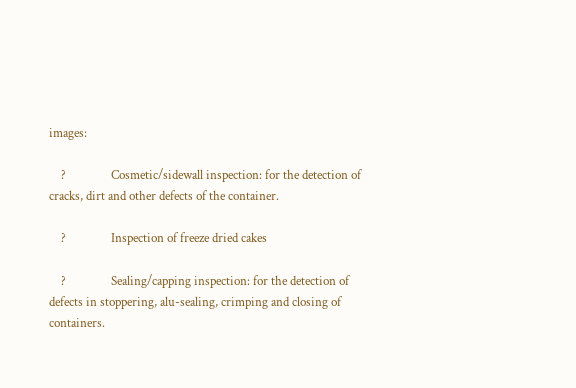images:

    ?               Cosmetic/sidewall inspection: for the detection of cracks, dirt and other defects of the container.

    ?               Inspection of freeze dried cakes

    ?               Sealing/capping inspection: for the detection of defects in stoppering, alu-sealing, crimping and closing of containers.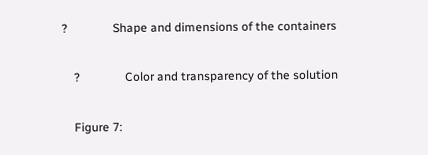?               Shape and dimensions of the containers

    ?               Color and transparency of the solution

    Figure 7: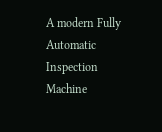A modern Fully Automatic Inspection Machine